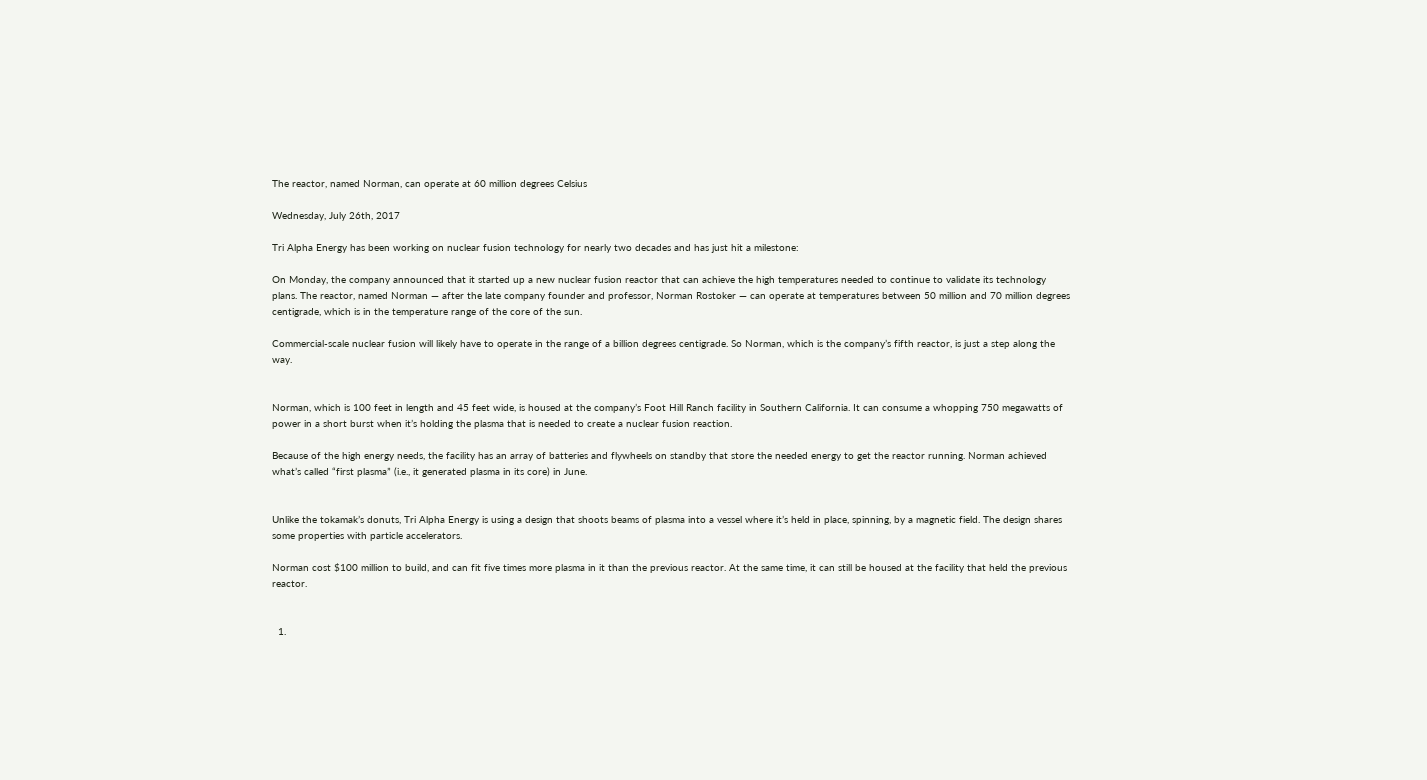The reactor, named Norman, can operate at 60 million degrees Celsius

Wednesday, July 26th, 2017

Tri Alpha Energy has been working on nuclear fusion technology for nearly two decades and has just hit a milestone:

On Monday, the company announced that it started up a new nuclear fusion reactor that can achieve the high temperatures needed to continue to validate its technology plans. The reactor, named Norman — after the late company founder and professor, Norman Rostoker — can operate at temperatures between 50 million and 70 million degrees centigrade, which is in the temperature range of the core of the sun.

Commercial-scale nuclear fusion will likely have to operate in the range of a billion degrees centigrade. So Norman, which is the company’s fifth reactor, is just a step along the way.


Norman, which is 100 feet in length and 45 feet wide, is housed at the company’s Foot Hill Ranch facility in Southern California. It can consume a whopping 750 megawatts of power in a short burst when it’s holding the plasma that is needed to create a nuclear fusion reaction.

Because of the high energy needs, the facility has an array of batteries and flywheels on standby that store the needed energy to get the reactor running. Norman achieved what’s called “first plasma” (i.e., it generated plasma in its core) in June.


Unlike the tokamak’s donuts, Tri Alpha Energy is using a design that shoots beams of plasma into a vessel where it’s held in place, spinning, by a magnetic field. The design shares some properties with particle accelerators.

Norman cost $100 million to build, and can fit five times more plasma in it than the previous reactor. At the same time, it can still be housed at the facility that held the previous reactor.


  1.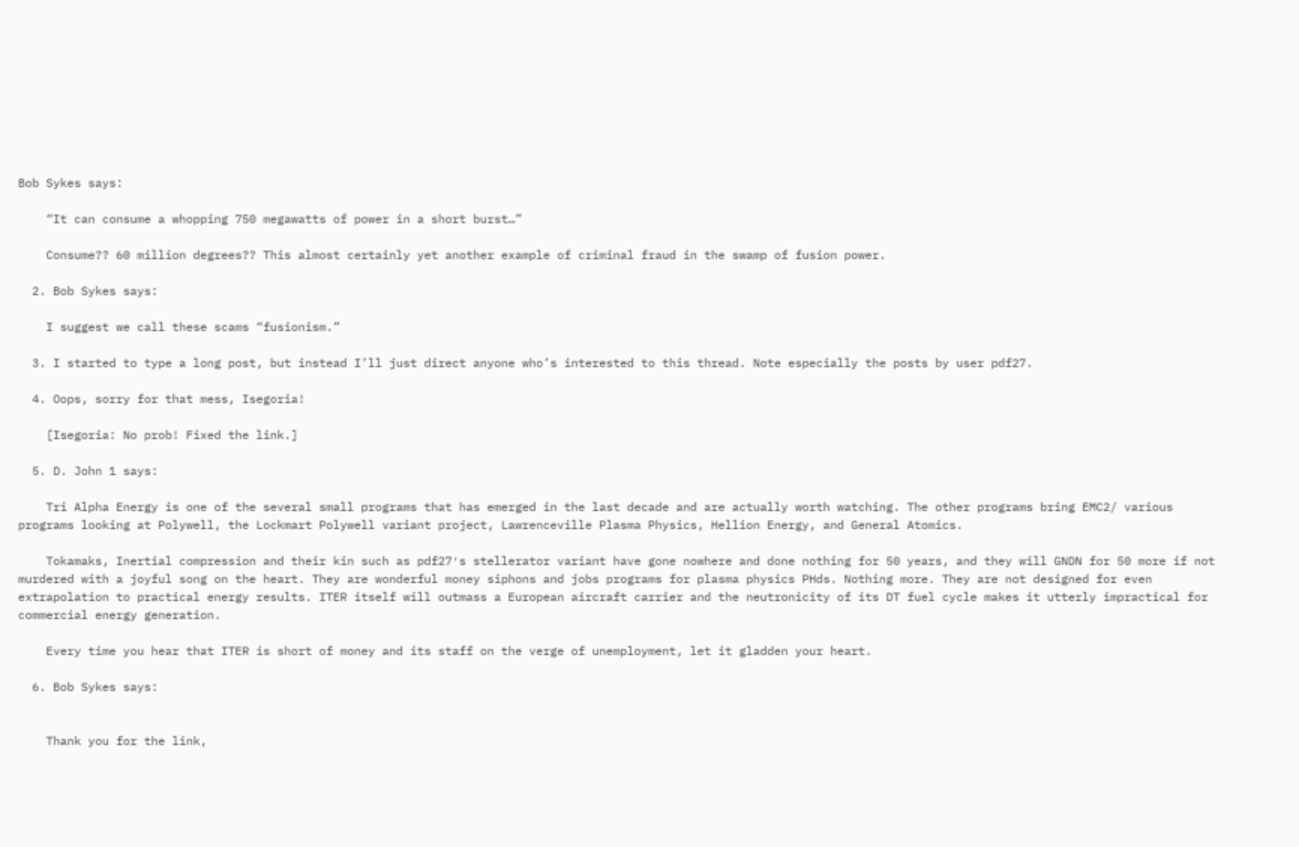Bob Sykes says:

    “It can consume a whopping 750 megawatts of power in a short burst…”

    Consume?? 60 million degrees?? This almost certainly yet another example of criminal fraud in the swamp of fusion power.

  2. Bob Sykes says:

    I suggest we call these scams “fusionism.”

  3. I started to type a long post, but instead I’ll just direct anyone who’s interested to this thread. Note especially the posts by user pdf27.

  4. Oops, sorry for that mess, Isegoria!

    [Isegoria: No prob! Fixed the link.]

  5. D. John 1 says:

    Tri Alpha Energy is one of the several small programs that has emerged in the last decade and are actually worth watching. The other programs bring EMC2/ various programs looking at Polywell, the Lockmart Polywell variant project, Lawrenceville Plasma Physics, Hellion Energy, and General Atomics.

    Tokamaks, Inertial compression and their kin such as pdf27′s stellerator variant have gone nowhere and done nothing for 50 years, and they will GNDN for 50 more if not murdered with a joyful song on the heart. They are wonderful money siphons and jobs programs for plasma physics PHds. Nothing more. They are not designed for even extrapolation to practical energy results. ITER itself will outmass a European aircraft carrier and the neutronicity of its DT fuel cycle makes it utterly impractical for commercial energy generation.

    Every time you hear that ITER is short of money and its staff on the verge of unemployment, let it gladden your heart.

  6. Bob Sykes says:


    Thank you for the link,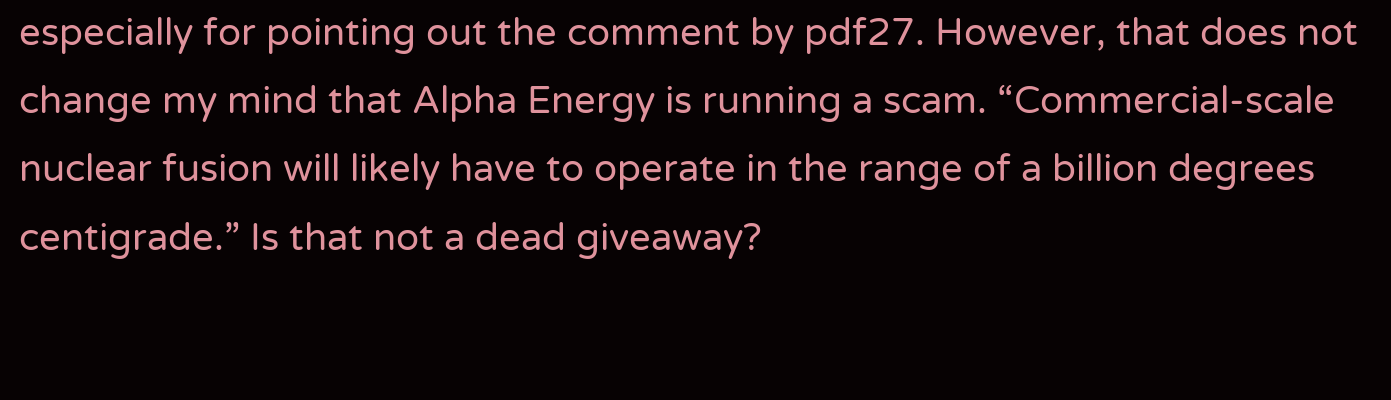especially for pointing out the comment by pdf27. However, that does not change my mind that Alpha Energy is running a scam. “Commercial-scale nuclear fusion will likely have to operate in the range of a billion degrees centigrade.” Is that not a dead giveaway?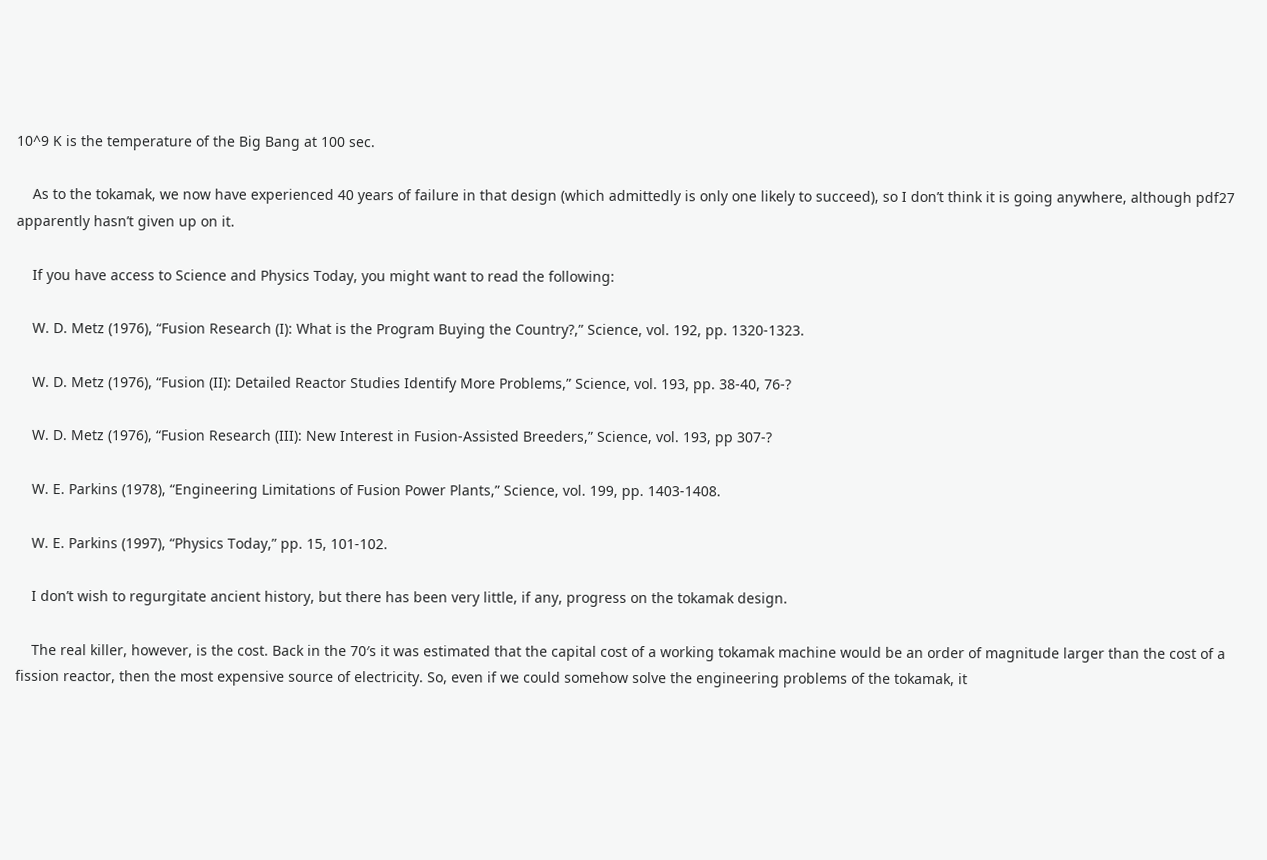10^9 K is the temperature of the Big Bang at 100 sec.

    As to the tokamak, we now have experienced 40 years of failure in that design (which admittedly is only one likely to succeed), so I don’t think it is going anywhere, although pdf27 apparently hasn’t given up on it.

    If you have access to Science and Physics Today, you might want to read the following:

    W. D. Metz (1976), “Fusion Research (I): What is the Program Buying the Country?,” Science, vol. 192, pp. 1320-1323.

    W. D. Metz (1976), “Fusion (II): Detailed Reactor Studies Identify More Problems,” Science, vol. 193, pp. 38-40, 76-?

    W. D. Metz (1976), “Fusion Research (III): New Interest in Fusion-Assisted Breeders,” Science, vol. 193, pp 307-?

    W. E. Parkins (1978), “Engineering Limitations of Fusion Power Plants,” Science, vol. 199, pp. 1403-1408.

    W. E. Parkins (1997), “Physics Today,” pp. 15, 101-102.

    I don’t wish to regurgitate ancient history, but there has been very little, if any, progress on the tokamak design.

    The real killer, however, is the cost. Back in the 70′s it was estimated that the capital cost of a working tokamak machine would be an order of magnitude larger than the cost of a fission reactor, then the most expensive source of electricity. So, even if we could somehow solve the engineering problems of the tokamak, it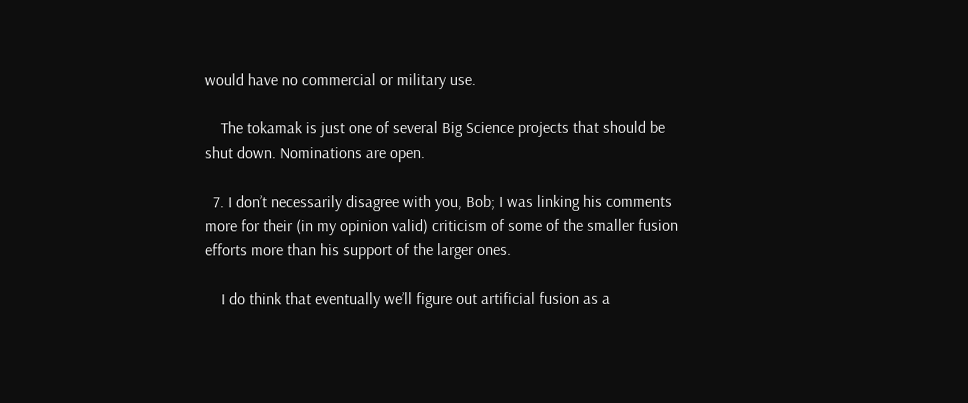would have no commercial or military use.

    The tokamak is just one of several Big Science projects that should be shut down. Nominations are open.

  7. I don’t necessarily disagree with you, Bob; I was linking his comments more for their (in my opinion valid) criticism of some of the smaller fusion efforts more than his support of the larger ones.

    I do think that eventually we’ll figure out artificial fusion as a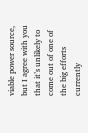viable power source, but I agree with you that it’s unlikely to come out of one of the big efforts currently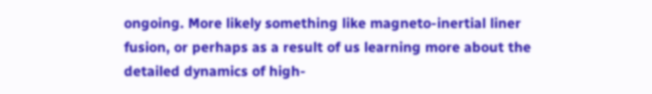ongoing. More likely something like magneto-inertial liner fusion, or perhaps as a result of us learning more about the detailed dynamics of high-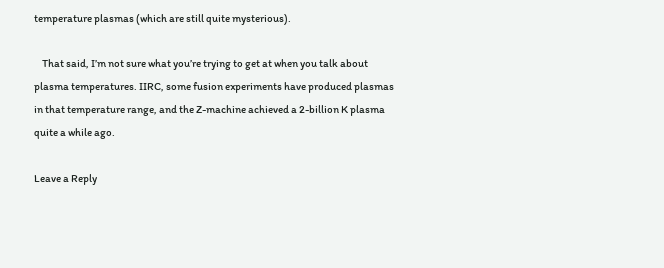temperature plasmas (which are still quite mysterious).

    That said, I’m not sure what you’re trying to get at when you talk about plasma temperatures. IIRC, some fusion experiments have produced plasmas in that temperature range, and the Z-machine achieved a 2-billion K plasma quite a while ago.

Leave a Reply